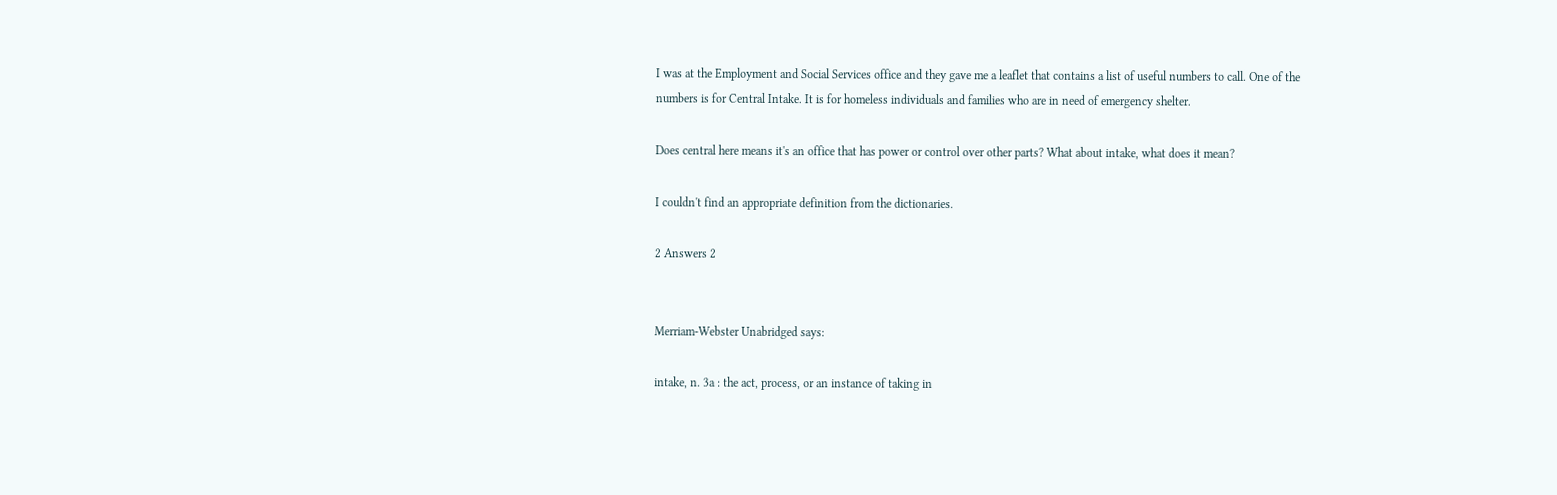I was at the Employment and Social Services office and they gave me a leaflet that contains a list of useful numbers to call. One of the numbers is for Central Intake. It is for homeless individuals and families who are in need of emergency shelter.

Does central here means it's an office that has power or control over other parts? What about intake, what does it mean?

I couldn't find an appropriate definition from the dictionaries.

2 Answers 2


Merriam-Webster Unabridged says:

intake, n. 3a : the act, process, or an instance of taking in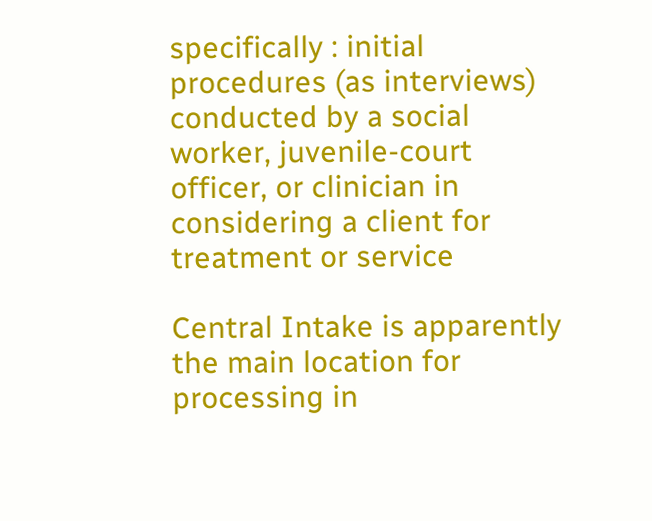specifically : initial procedures (as interviews) conducted by a social worker, juvenile-court officer, or clinician in considering a client for treatment or service

Central Intake is apparently the main location for processing in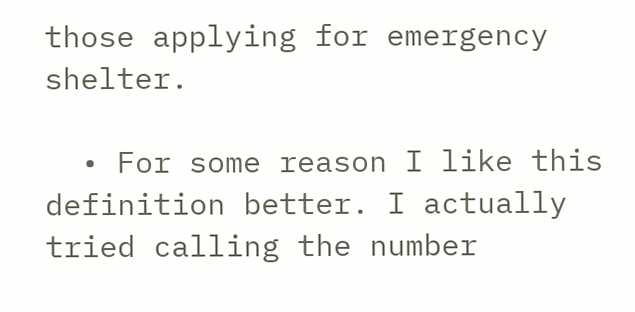those applying for emergency shelter.

  • For some reason I like this definition better. I actually tried calling the number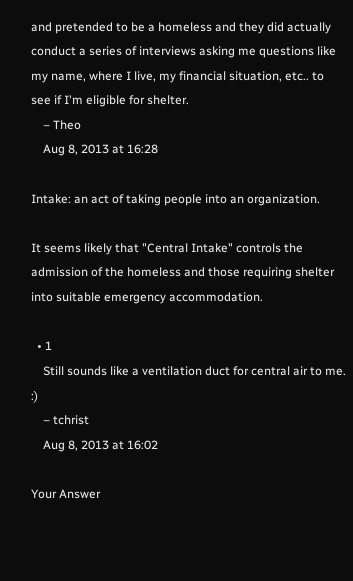and pretended to be a homeless and they did actually conduct a series of interviews asking me questions like my name, where I live, my financial situation, etc.. to see if I'm eligible for shelter.
    – Theo
    Aug 8, 2013 at 16:28

Intake: an act of taking people into an organization.

It seems likely that "Central Intake" controls the admission of the homeless and those requiring shelter into suitable emergency accommodation.

  • 1
    Still sounds like a ventilation duct for central air to me. :)
    – tchrist
    Aug 8, 2013 at 16:02

Your Answer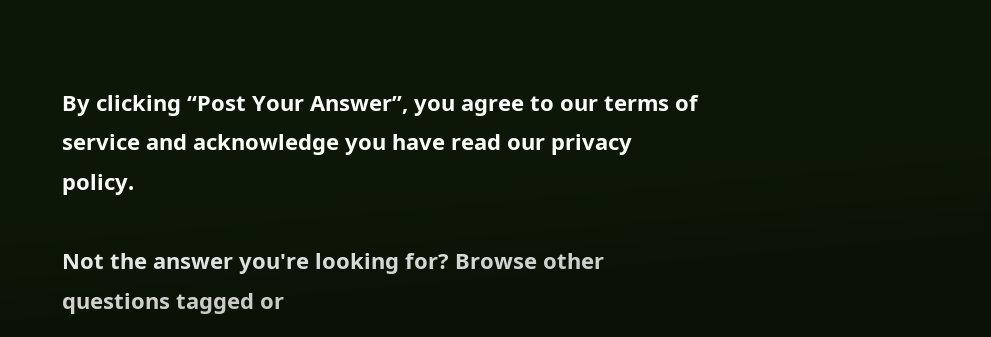By clicking “Post Your Answer”, you agree to our terms of service and acknowledge you have read our privacy policy.

Not the answer you're looking for? Browse other questions tagged or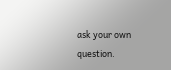ask your own question.